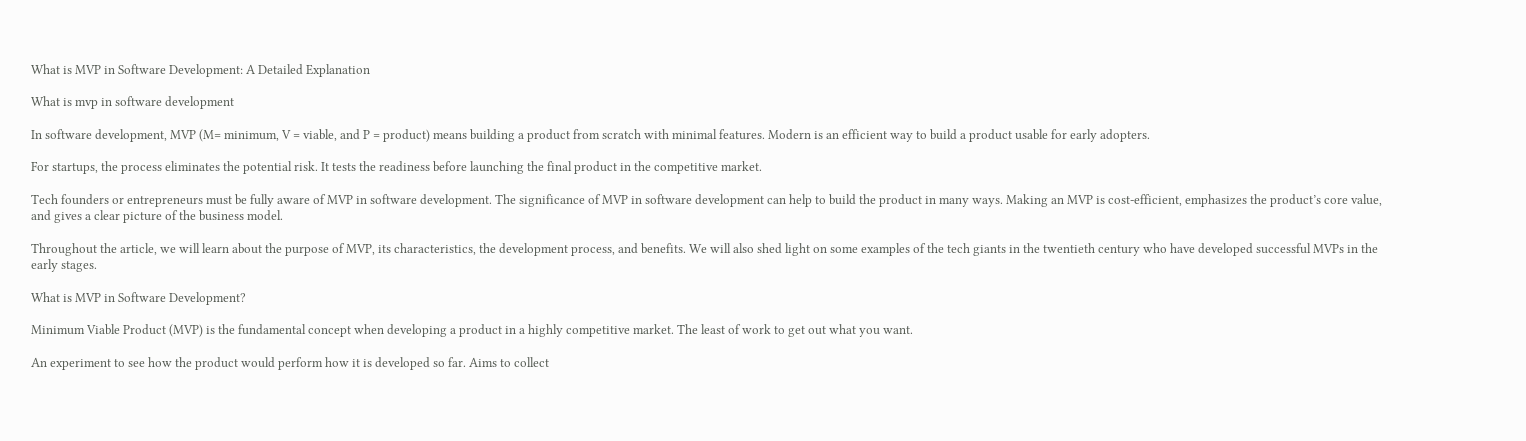What is MVP in Software Development: A Detailed Explanation

What is mvp in software development

In software development, MVP (M= minimum, V = viable, and P = product) means building a product from scratch with minimal features. Modern is an efficient way to build a product usable for early adopters.

For startups, the process eliminates the potential risk. It tests the readiness before launching the final product in the competitive market.

Tech founders or entrepreneurs must be fully aware of MVP in software development. The significance of MVP in software development can help to build the product in many ways. Making an MVP is cost-efficient, emphasizes the product’s core value, and gives a clear picture of the business model.

Throughout the article, we will learn about the purpose of MVP, its characteristics, the development process, and benefits. We will also shed light on some examples of the tech giants in the twentieth century who have developed successful MVPs in the early stages.

What is MVP in Software Development?

Minimum Viable Product (MVP) is the fundamental concept when developing a product in a highly competitive market. The least of work to get out what you want.

An experiment to see how the product would perform how it is developed so far. Aims to collect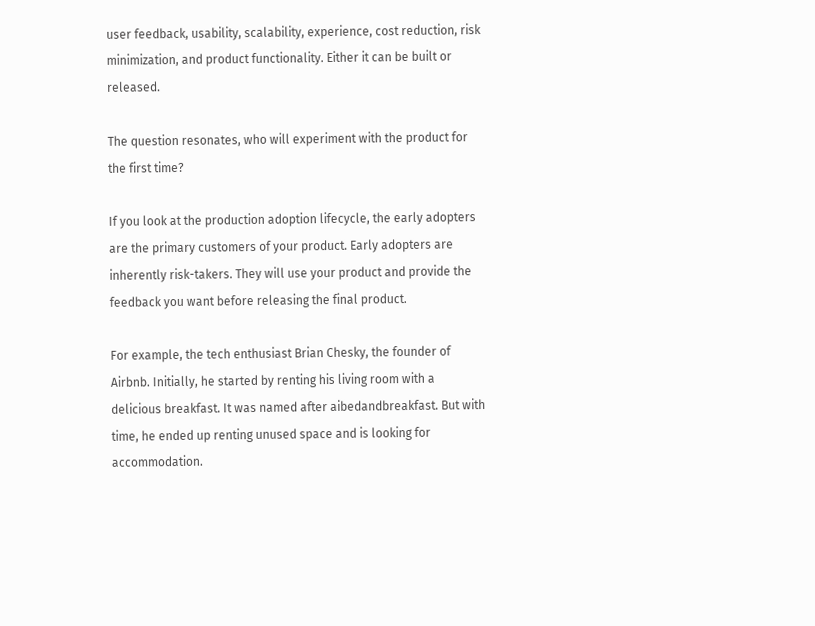user feedback, usability, scalability, experience, cost reduction, risk minimization, and product functionality. Either it can be built or released.

The question resonates, who will experiment with the product for the first time?

If you look at the production adoption lifecycle, the early adopters are the primary customers of your product. Early adopters are inherently risk-takers. They will use your product and provide the feedback you want before releasing the final product.

For example, the tech enthusiast Brian Chesky, the founder of Airbnb. Initially, he started by renting his living room with a delicious breakfast. It was named after aibedandbreakfast. But with time, he ended up renting unused space and is looking for accommodation.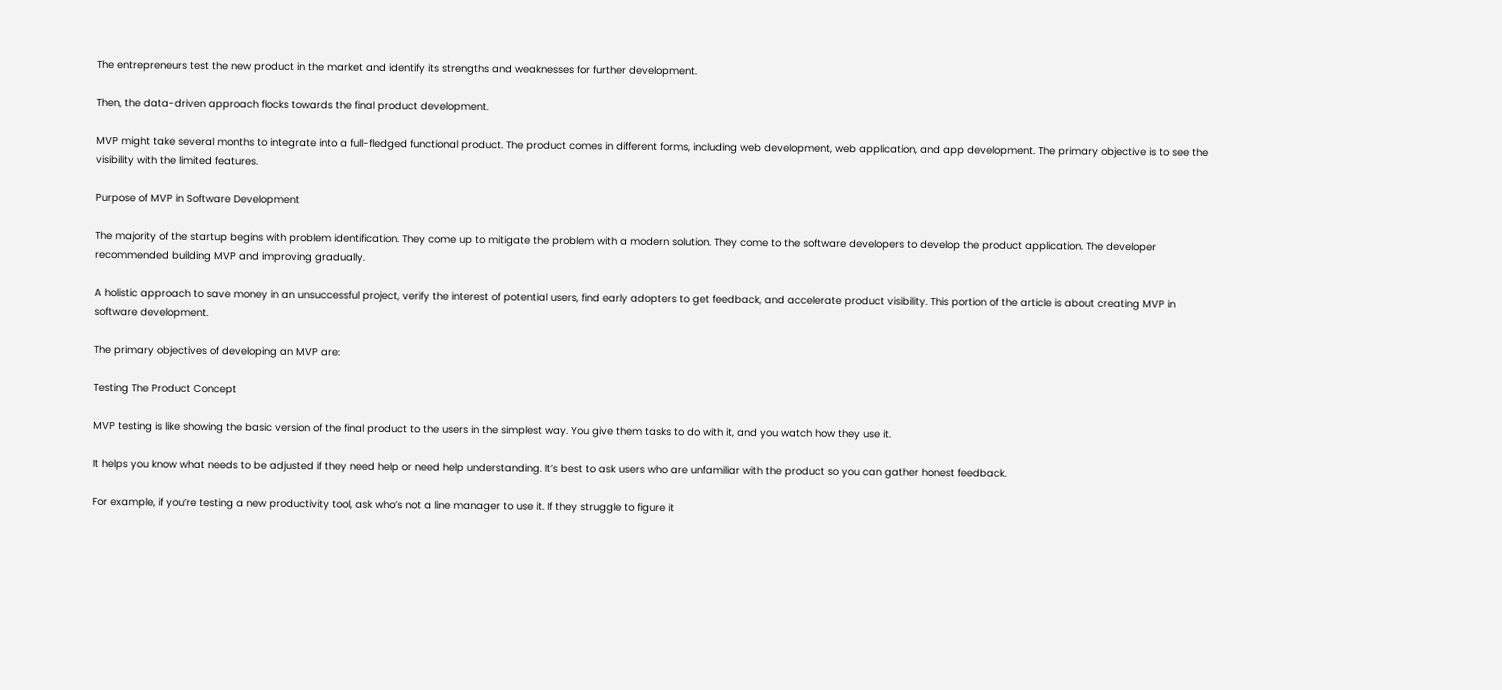The entrepreneurs test the new product in the market and identify its strengths and weaknesses for further development.

Then, the data-driven approach flocks towards the final product development.

MVP might take several months to integrate into a full-fledged functional product. The product comes in different forms, including web development, web application, and app development. The primary objective is to see the visibility with the limited features.

Purpose of MVP in Software Development

The majority of the startup begins with problem identification. They come up to mitigate the problem with a modern solution. They come to the software developers to develop the product application. The developer recommended building MVP and improving gradually.

A holistic approach to save money in an unsuccessful project, verify the interest of potential users, find early adopters to get feedback, and accelerate product visibility. This portion of the article is about creating MVP in software development.

The primary objectives of developing an MVP are:

Testing The Product Concept

MVP testing is like showing the basic version of the final product to the users in the simplest way. You give them tasks to do with it, and you watch how they use it.

It helps you know what needs to be adjusted if they need help or need help understanding. It’s best to ask users who are unfamiliar with the product so you can gather honest feedback.

For example, if you’re testing a new productivity tool, ask who’s not a line manager to use it. If they struggle to figure it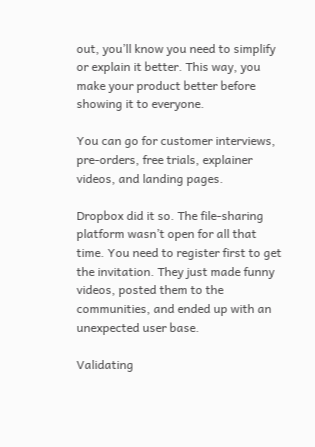out, you’ll know you need to simplify or explain it better. This way, you make your product better before showing it to everyone.

You can go for customer interviews, pre-orders, free trials, explainer videos, and landing pages.

Dropbox did it so. The file-sharing platform wasn’t open for all that time. You need to register first to get the invitation. They just made funny videos, posted them to the communities, and ended up with an unexpected user base.

Validating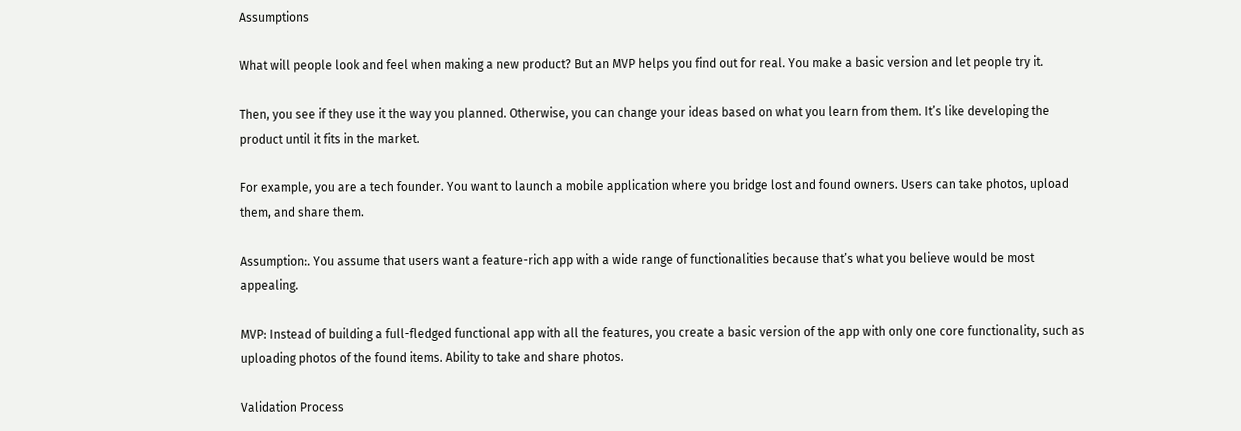Assumptions

What will people look and feel when making a new product? But an MVP helps you find out for real. You make a basic version and let people try it.

Then, you see if they use it the way you planned. Otherwise, you can change your ideas based on what you learn from them. It’s like developing the product until it fits in the market.

For example, you are a tech founder. You want to launch a mobile application where you bridge lost and found owners. Users can take photos, upload them, and share them.

Assumption:. You assume that users want a feature-rich app with a wide range of functionalities because that’s what you believe would be most appealing.

MVP: Instead of building a full-fledged functional app with all the features, you create a basic version of the app with only one core functionality, such as uploading photos of the found items. Ability to take and share photos.

Validation Process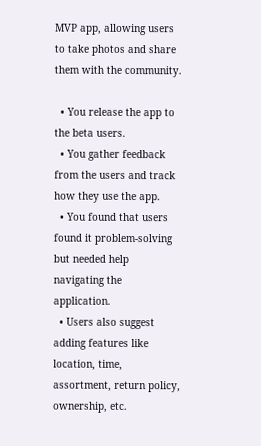MVP app, allowing users to take photos and share them with the community.

  • You release the app to the beta users.
  • You gather feedback from the users and track how they use the app.
  • You found that users found it problem-solving but needed help navigating the application.
  • Users also suggest adding features like location, time, assortment, return policy, ownership, etc.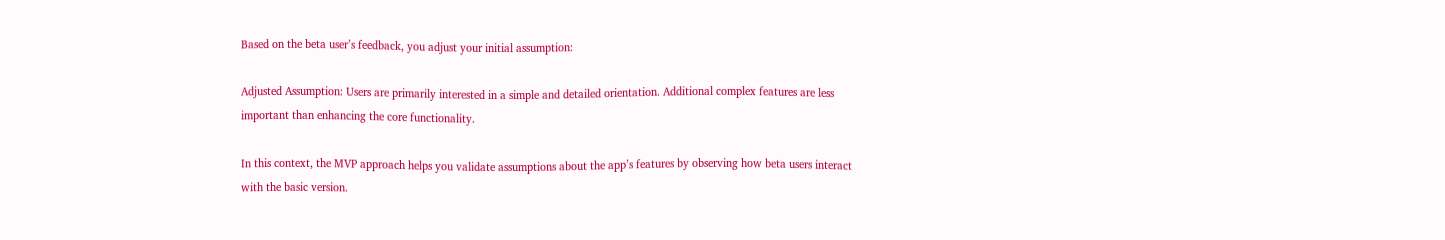Based on the beta user’s feedback, you adjust your initial assumption:

Adjusted Assumption: Users are primarily interested in a simple and detailed orientation. Additional complex features are less important than enhancing the core functionality.

In this context, the MVP approach helps you validate assumptions about the app’s features by observing how beta users interact with the basic version.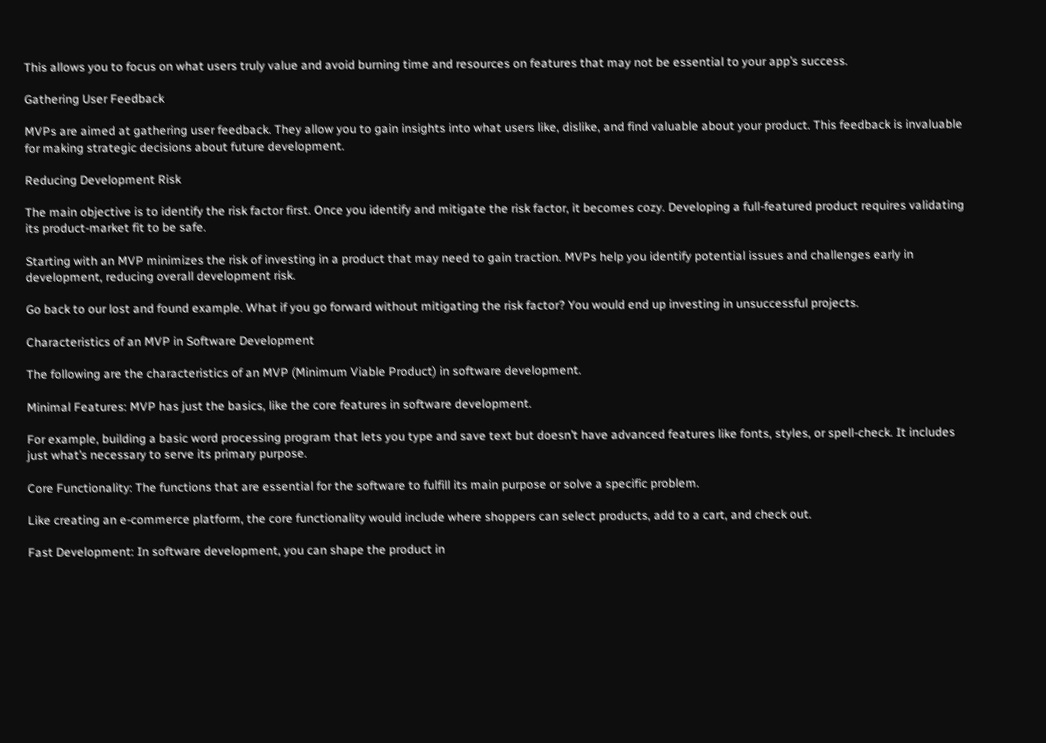This allows you to focus on what users truly value and avoid burning time and resources on features that may not be essential to your app’s success.

Gathering User Feedback

MVPs are aimed at gathering user feedback. They allow you to gain insights into what users like, dislike, and find valuable about your product. This feedback is invaluable for making strategic decisions about future development.

Reducing Development Risk

The main objective is to identify the risk factor first. Once you identify and mitigate the risk factor, it becomes cozy. Developing a full-featured product requires validating its product-market fit to be safe.

Starting with an MVP minimizes the risk of investing in a product that may need to gain traction. MVPs help you identify potential issues and challenges early in development, reducing overall development risk.

Go back to our lost and found example. What if you go forward without mitigating the risk factor? You would end up investing in unsuccessful projects.

Characteristics of an MVP in Software Development

The following are the characteristics of an MVP (Minimum Viable Product) in software development.

Minimal Features: MVP has just the basics, like the core features in software development.

For example, building a basic word processing program that lets you type and save text but doesn’t have advanced features like fonts, styles, or spell-check. It includes just what’s necessary to serve its primary purpose.

Core Functionality: The functions that are essential for the software to fulfill its main purpose or solve a specific problem.

Like creating an e-commerce platform, the core functionality would include where shoppers can select products, add to a cart, and check out.

Fast Development: In software development, you can shape the product in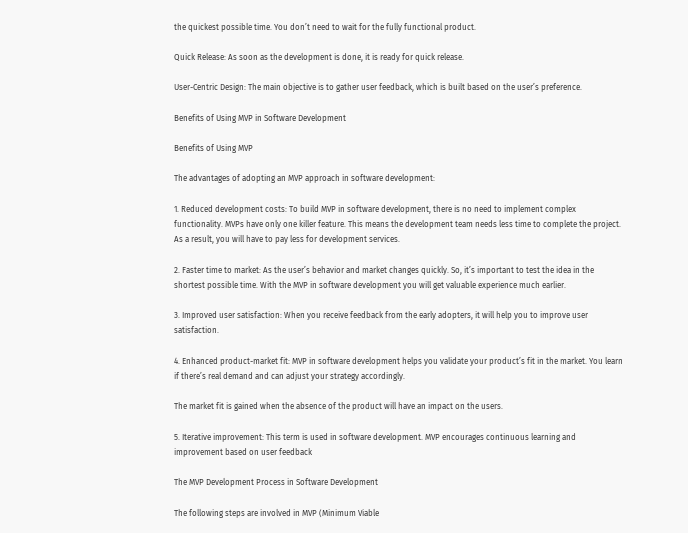the quickest possible time. You don’t need to wait for the fully functional product.

Quick Release: As soon as the development is done, it is ready for quick release.

User-Centric Design: The main objective is to gather user feedback, which is built based on the user’s preference.

Benefits of Using MVP in Software Development

Benefits of Using MVP

The advantages of adopting an MVP approach in software development:

1. Reduced development costs: To build MVP in software development, there is no need to implement complex functionality. MVPs have only one killer feature. This means the development team needs less time to complete the project. As a result, you will have to pay less for development services.

2. Faster time to market: As the user’s behavior and market changes quickly. So, it’s important to test the idea in the shortest possible time. With the MVP in software development you will get valuable experience much earlier.

3. Improved user satisfaction: When you receive feedback from the early adopters, it will help you to improve user satisfaction.

4. Enhanced product-market fit: MVP in software development helps you validate your product’s fit in the market. You learn if there’s real demand and can adjust your strategy accordingly.

The market fit is gained when the absence of the product will have an impact on the users.

5. Iterative improvement: This term is used in software development. MVP encourages continuous learning and improvement based on user feedback

The MVP Development Process in Software Development

The following steps are involved in MVP (Minimum Viable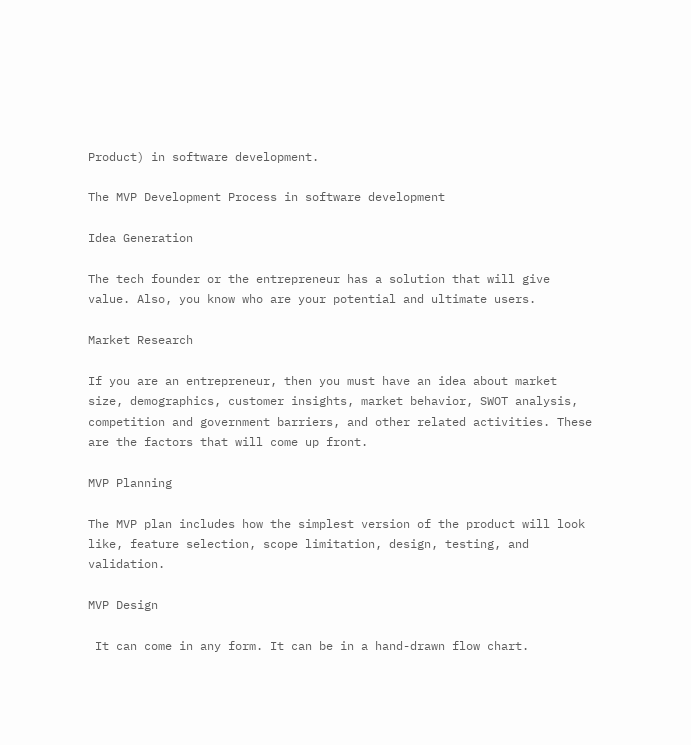Product) in software development.

The MVP Development Process in software development

Idea Generation

The tech founder or the entrepreneur has a solution that will give value. Also, you know who are your potential and ultimate users.

Market Research

If you are an entrepreneur, then you must have an idea about market size, demographics, customer insights, market behavior, SWOT analysis, competition and government barriers, and other related activities. These are the factors that will come up front.

MVP Planning

The MVP plan includes how the simplest version of the product will look like, feature selection, scope limitation, design, testing, and validation.

MVP Design

 It can come in any form. It can be in a hand-drawn flow chart.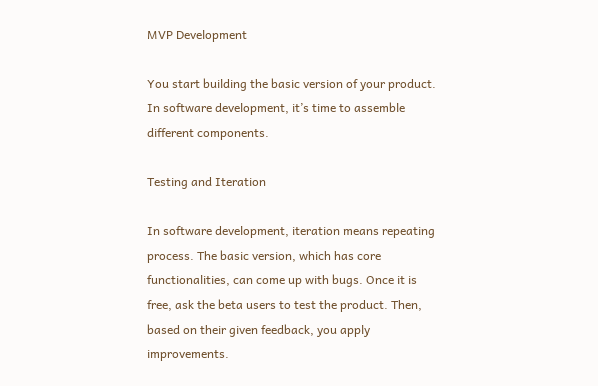MVP Development

You start building the basic version of your product. In software development, it’s time to assemble different components.

Testing and Iteration

In software development, iteration means repeating process. The basic version, which has core functionalities, can come up with bugs. Once it is free, ask the beta users to test the product. Then, based on their given feedback, you apply improvements.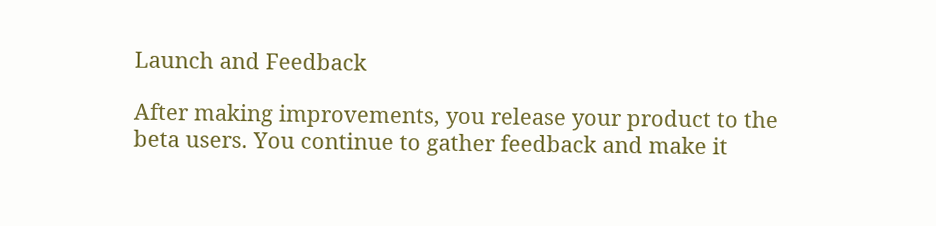Launch and Feedback

After making improvements, you release your product to the beta users. You continue to gather feedback and make it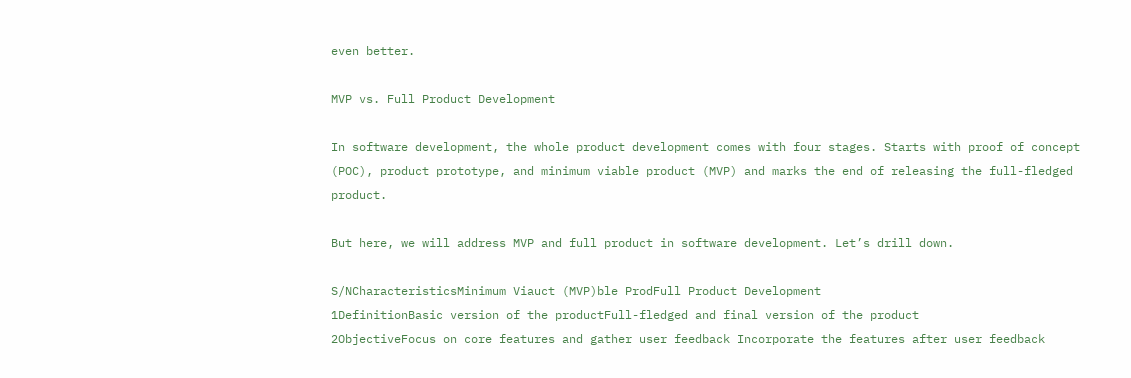even better.

MVP vs. Full Product Development

In software development, the whole product development comes with four stages. Starts with proof of concept (POC), product prototype, and minimum viable product (MVP) and marks the end of releasing the full-fledged product.

But here, we will address MVP and full product in software development. Let’s drill down.

S/NCharacteristicsMinimum Viauct (MVP)ble ProdFull Product Development
1DefinitionBasic version of the productFull-fledged and final version of the product
2ObjectiveFocus on core features and gather user feedback Incorporate the features after user feedback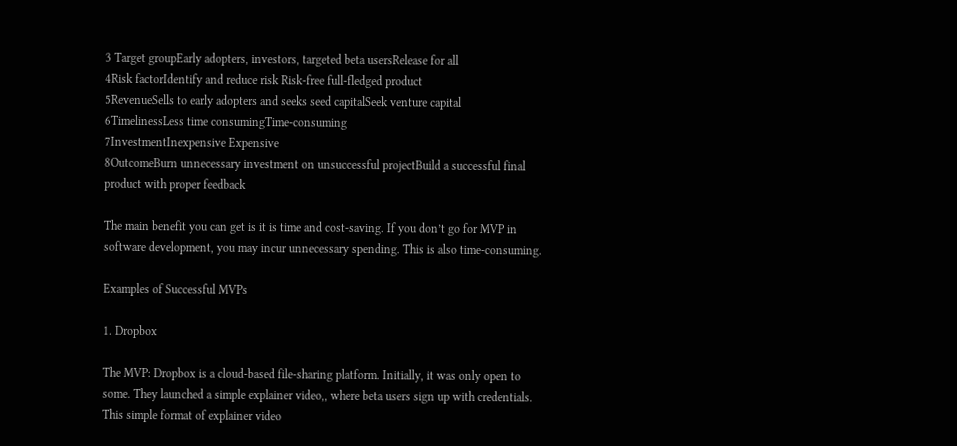3 Target groupEarly adopters, investors, targeted beta usersRelease for all
4Risk factorIdentify and reduce risk Risk-free full-fledged product
5RevenueSells to early adopters and seeks seed capitalSeek venture capital
6TimelinessLess time consumingTime-consuming
7InvestmentInexpensive Expensive
8OutcomeBurn unnecessary investment on unsuccessful projectBuild a successful final product with proper feedback

The main benefit you can get is it is time and cost-saving. If you don’t go for MVP in software development, you may incur unnecessary spending. This is also time-consuming.

Examples of Successful MVPs

1. Dropbox

The MVP: Dropbox is a cloud-based file-sharing platform. Initially, it was only open to some. They launched a simple explainer video,, where beta users sign up with credentials. This simple format of explainer video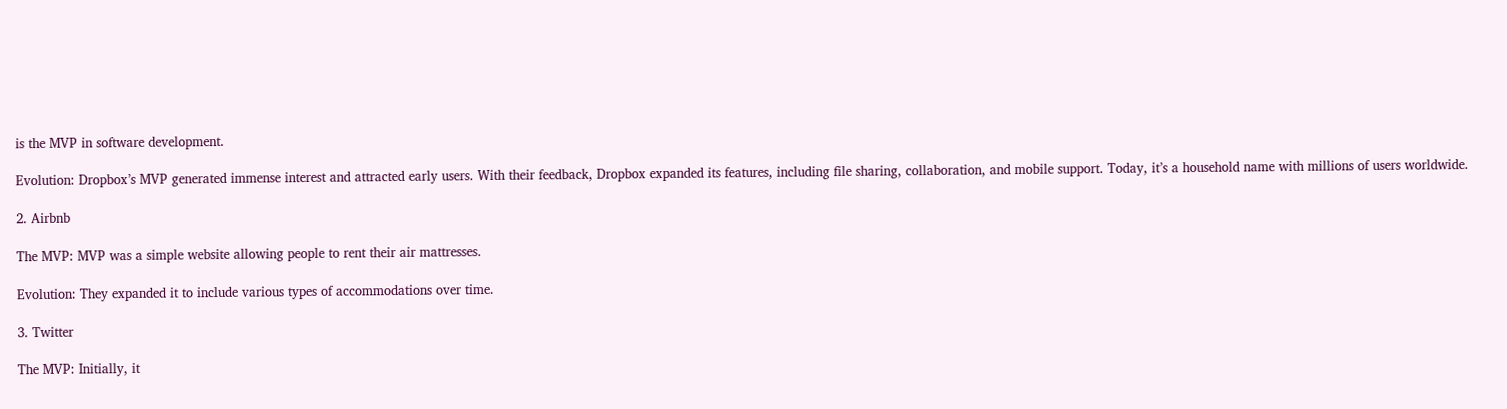is the MVP in software development.

Evolution: Dropbox’s MVP generated immense interest and attracted early users. With their feedback, Dropbox expanded its features, including file sharing, collaboration, and mobile support. Today, it’s a household name with millions of users worldwide.

2. Airbnb

The MVP: MVP was a simple website allowing people to rent their air mattresses.

Evolution: They expanded it to include various types of accommodations over time.

3. Twitter

The MVP: Initially, it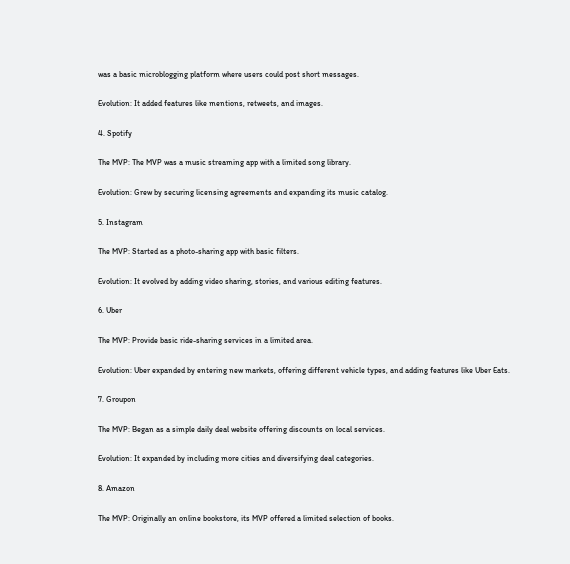was a basic microblogging platform where users could post short messages.

Evolution: It added features like mentions, retweets, and images.

4. Spotify

The MVP: The MVP was a music streaming app with a limited song library.

Evolution: Grew by securing licensing agreements and expanding its music catalog.

5. Instagram

The MVP: Started as a photo-sharing app with basic filters.

Evolution: It evolved by adding video sharing, stories, and various editing features.

6. Uber

The MVP: Provide basic ride-sharing services in a limited area.

Evolution: Uber expanded by entering new markets, offering different vehicle types, and adding features like Uber Eats.

7. Groupon

The MVP: Began as a simple daily deal website offering discounts on local services.

Evolution: It expanded by including more cities and diversifying deal categories.

8. Amazon

The MVP: Originally an online bookstore, its MVP offered a limited selection of books.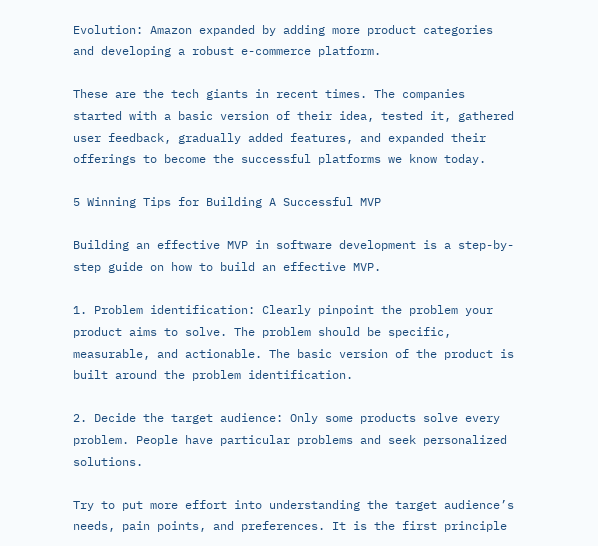Evolution: Amazon expanded by adding more product categories and developing a robust e-commerce platform.

These are the tech giants in recent times. The companies started with a basic version of their idea, tested it, gathered user feedback, gradually added features, and expanded their offerings to become the successful platforms we know today.

5 Winning Tips for Building A Successful MVP

Building an effective MVP in software development is a step-by-step guide on how to build an effective MVP.

1. Problem identification: Clearly pinpoint the problem your product aims to solve. The problem should be specific, measurable, and actionable. The basic version of the product is built around the problem identification.

2. Decide the target audience: Only some products solve every problem. People have particular problems and seek personalized solutions.

Try to put more effort into understanding the target audience’s needs, pain points, and preferences. It is the first principle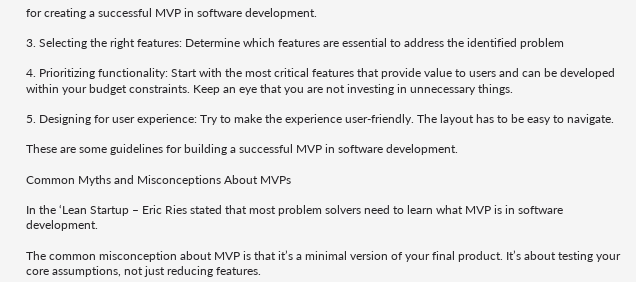for creating a successful MVP in software development.

3. Selecting the right features: Determine which features are essential to address the identified problem

4. Prioritizing functionality: Start with the most critical features that provide value to users and can be developed within your budget constraints. Keep an eye that you are not investing in unnecessary things.

5. Designing for user experience: Try to make the experience user-friendly. The layout has to be easy to navigate.

These are some guidelines for building a successful MVP in software development.

Common Myths and Misconceptions About MVPs

In the ‘Lean Startup – Eric Ries stated that most problem solvers need to learn what MVP is in software development.

The common misconception about MVP is that it’s a minimal version of your final product. It’s about testing your core assumptions, not just reducing features.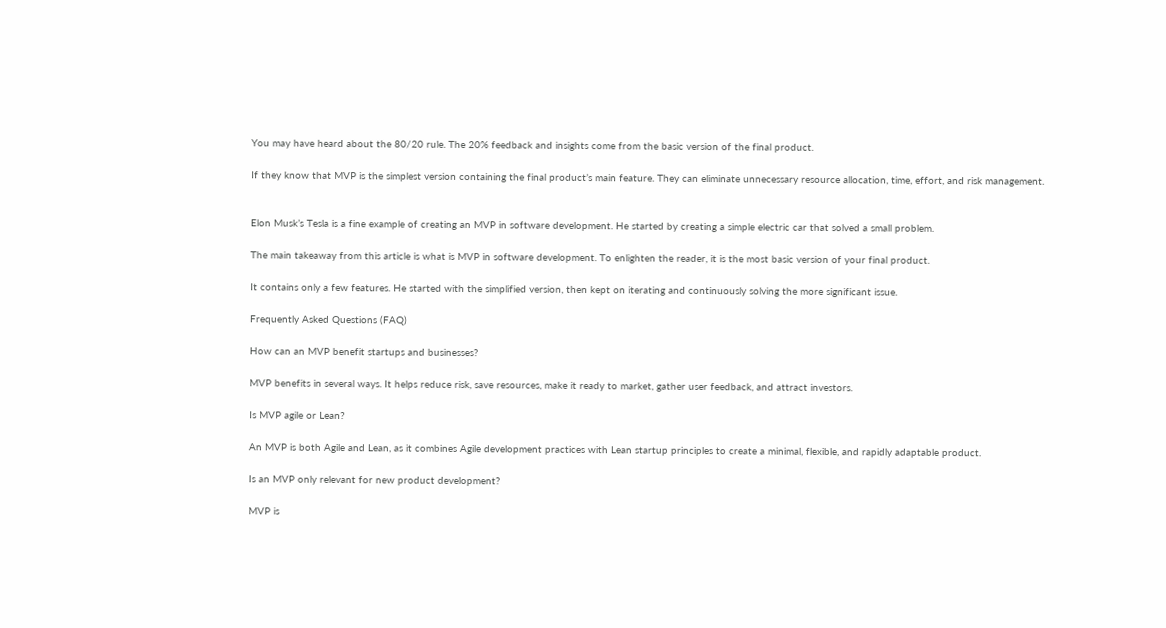You may have heard about the 80/20 rule. The 20% feedback and insights come from the basic version of the final product.

If they know that MVP is the simplest version containing the final product’s main feature. They can eliminate unnecessary resource allocation, time, effort, and risk management.


Elon Musk’s Tesla is a fine example of creating an MVP in software development. He started by creating a simple electric car that solved a small problem.

The main takeaway from this article is what is MVP in software development. To enlighten the reader, it is the most basic version of your final product.

It contains only a few features. He started with the simplified version, then kept on iterating and continuously solving the more significant issue.

Frequently Asked Questions (FAQ)

How can an MVP benefit startups and businesses?

MVP benefits in several ways. It helps reduce risk, save resources, make it ready to market, gather user feedback, and attract investors.

Is MVP agile or Lean?

An MVP is both Agile and Lean, as it combines Agile development practices with Lean startup principles to create a minimal, flexible, and rapidly adaptable product.

Is an MVP only relevant for new product development?

MVP is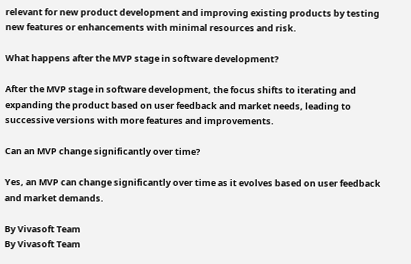relevant for new product development and improving existing products by testing new features or enhancements with minimal resources and risk.

What happens after the MVP stage in software development?

After the MVP stage in software development, the focus shifts to iterating and expanding the product based on user feedback and market needs, leading to successive versions with more features and improvements.

Can an MVP change significantly over time?

Yes, an MVP can change significantly over time as it evolves based on user feedback and market demands.

By Vivasoft Team
By Vivasoft Team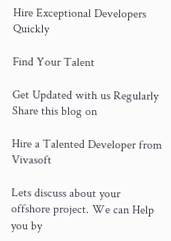Hire Exceptional Developers Quickly

Find Your Talent

Get Updated with us Regularly
Share this blog on

Hire a Talented Developer from Vivasoft

Lets discuss about your offshore project. We can Help you by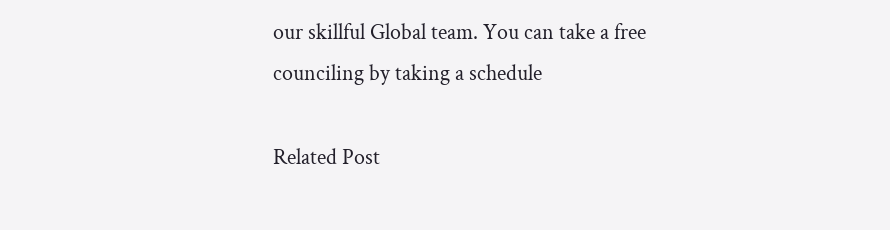our skillful Global team. You can take a free counciling by taking a schedule

Related Post